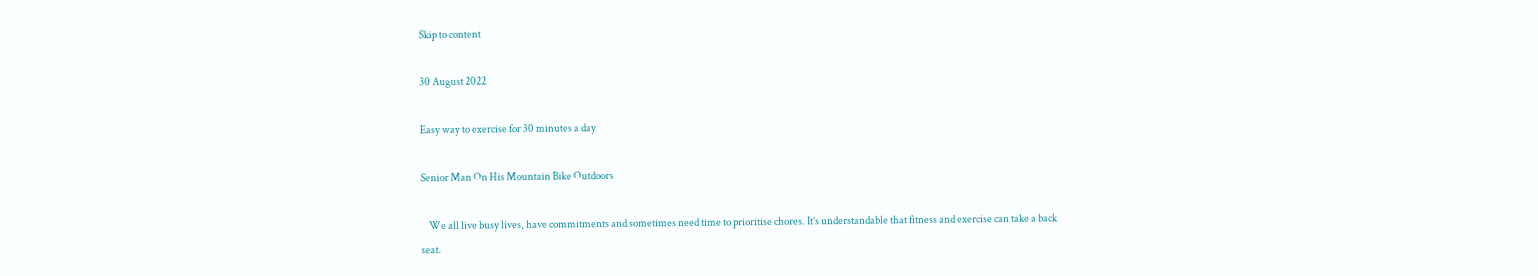Skip to content

30 August 2022

Easy way to exercise for 30 minutes a day

Senior Man On His Mountain Bike Outdoors

    We all live busy lives, have commitments and sometimes need time to prioritise chores. It’s understandable that fitness and exercise can take a back seat.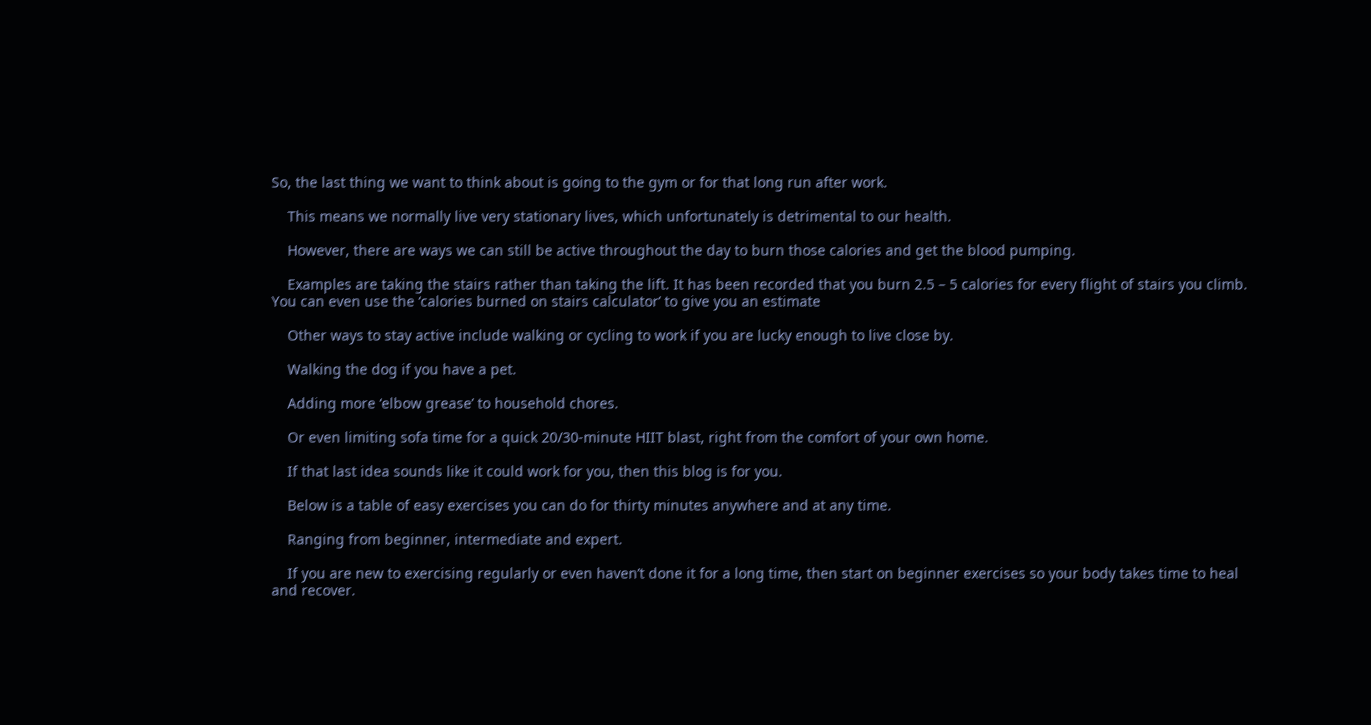So, the last thing we want to think about is going to the gym or for that long run after work.

    This means we normally live very stationary lives, which unfortunately is detrimental to our health.

    However, there are ways we can still be active throughout the day to burn those calories and get the blood pumping.

    Examples are taking the stairs rather than taking the lift. It has been recorded that you burn 2.5 – 5 calories for every flight of stairs you climb. You can even use the ‘calories burned on stairs calculator’ to give you an estimate

    Other ways to stay active include walking or cycling to work if you are lucky enough to live close by.

    Walking the dog if you have a pet.

    Adding more ‘elbow grease’ to household chores.

    Or even limiting sofa time for a quick 20/30-minute HIIT blast, right from the comfort of your own home.

    If that last idea sounds like it could work for you, then this blog is for you.

    Below is a table of easy exercises you can do for thirty minutes anywhere and at any time.

    Ranging from beginner, intermediate and expert.

    If you are new to exercising regularly or even haven’t done it for a long time, then start on beginner exercises so your body takes time to heal and recover.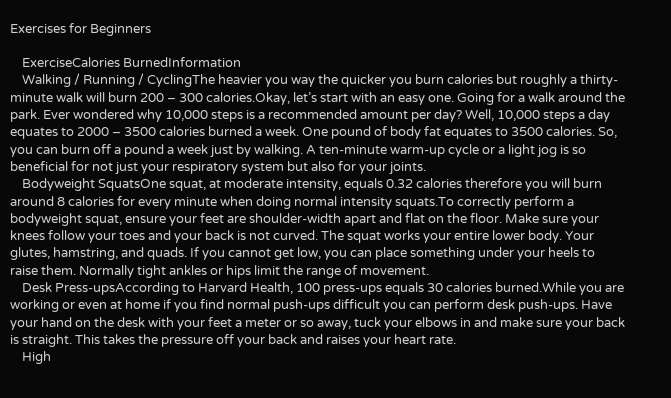Exercises for Beginners

    ExerciseCalories BurnedInformation
    Walking / Running / CyclingThe heavier you way the quicker you burn calories but roughly a thirty-minute walk will burn 200 – 300 calories.Okay, let’s start with an easy one. Going for a walk around the park. Ever wondered why 10,000 steps is a recommended amount per day? Well, 10,000 steps a day equates to 2000 – 3500 calories burned a week. One pound of body fat equates to 3500 calories. So, you can burn off a pound a week just by walking. A ten-minute warm-up cycle or a light jog is so beneficial for not just your respiratory system but also for your joints.
    Bodyweight SquatsOne squat, at moderate intensity, equals 0.32 calories therefore you will burn around 8 calories for every minute when doing normal intensity squats.To correctly perform a bodyweight squat, ensure your feet are shoulder-width apart and flat on the floor. Make sure your knees follow your toes and your back is not curved. The squat works your entire lower body. Your glutes, hamstring, and quads. If you cannot get low, you can place something under your heels to raise them. Normally tight ankles or hips limit the range of movement.
    Desk Press-upsAccording to Harvard Health, 100 press-ups equals 30 calories burned.While you are working or even at home if you find normal push-ups difficult you can perform desk push-ups. Have your hand on the desk with your feet a meter or so away, tuck your elbows in and make sure your back is straight. This takes the pressure off your back and raises your heart rate.
    High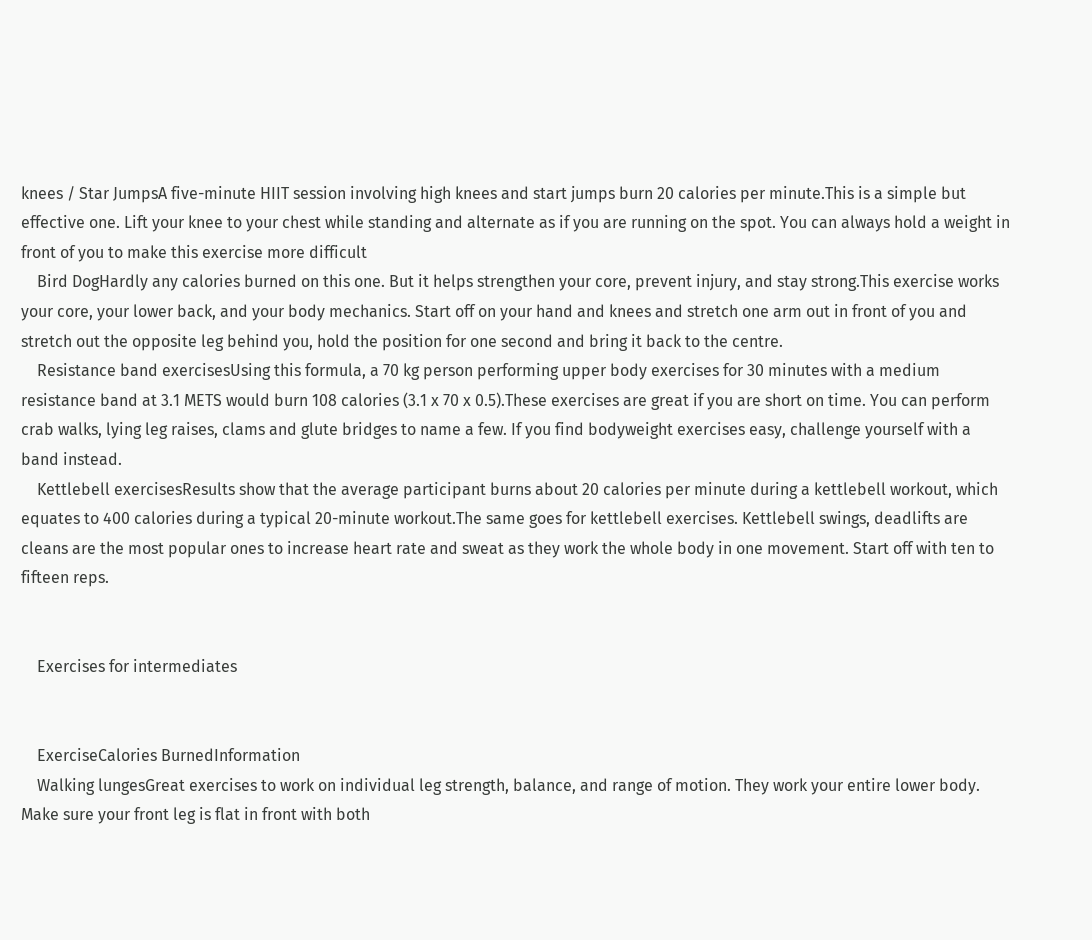knees / Star JumpsA five-minute HIIT session involving high knees and start jumps burn 20 calories per minute.This is a simple but effective one. Lift your knee to your chest while standing and alternate as if you are running on the spot. You can always hold a weight in front of you to make this exercise more difficult
    Bird DogHardly any calories burned on this one. But it helps strengthen your core, prevent injury, and stay strong.This exercise works your core, your lower back, and your body mechanics. Start off on your hand and knees and stretch one arm out in front of you and stretch out the opposite leg behind you, hold the position for one second and bring it back to the centre.
    Resistance band exercisesUsing this formula, a 70 kg person performing upper body exercises for 30 minutes with a medium resistance band at 3.1 METS would burn 108 calories (3.1 x 70 x 0.5).These exercises are great if you are short on time. You can perform crab walks, lying leg raises, clams and glute bridges to name a few. If you find bodyweight exercises easy, challenge yourself with a band instead.
    Kettlebell exercisesResults show that the average participant burns about 20 calories per minute during a kettlebell workout, which equates to 400 calories during a typical 20-minute workout.The same goes for kettlebell exercises. Kettlebell swings, deadlifts are cleans are the most popular ones to increase heart rate and sweat as they work the whole body in one movement. Start off with ten to fifteen reps.


    Exercises for intermediates


    ExerciseCalories BurnedInformation
    Walking lungesGreat exercises to work on individual leg strength, balance, and range of motion. They work your entire lower body. Make sure your front leg is flat in front with both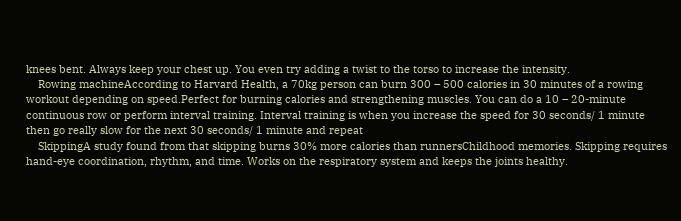knees bent. Always keep your chest up. You even try adding a twist to the torso to increase the intensity.
    Rowing machineAccording to Harvard Health, a 70kg person can burn 300 – 500 calories in 30 minutes of a rowing workout depending on speed.Perfect for burning calories and strengthening muscles. You can do a 10 – 20-minute continuous row or perform interval training. Interval training is when you increase the speed for 30 seconds/ 1 minute then go really slow for the next 30 seconds/ 1 minute and repeat
    SkippingA study found from that skipping burns 30% more calories than runnersChildhood memories. Skipping requires hand-eye coordination, rhythm, and time. Works on the respiratory system and keeps the joints healthy.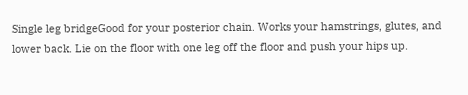Single leg bridgeGood for your posterior chain. Works your hamstrings, glutes, and lower back. Lie on the floor with one leg off the floor and push your hips up.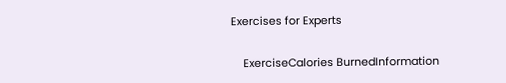Exercises for Experts


    ExerciseCalories BurnedInformation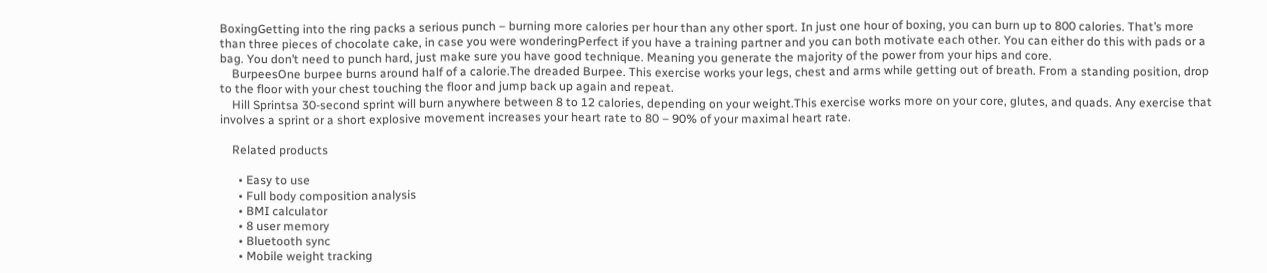BoxingGetting into the ring packs a serious punch – burning more calories per hour than any other sport. In just one hour of boxing, you can burn up to 800 calories. That’s more than three pieces of chocolate cake, in case you were wonderingPerfect if you have a training partner and you can both motivate each other. You can either do this with pads or a bag. You don’t need to punch hard, just make sure you have good technique. Meaning you generate the majority of the power from your hips and core.
    BurpeesOne burpee burns around half of a calorie.The dreaded Burpee. This exercise works your legs, chest and arms while getting out of breath. From a standing position, drop to the floor with your chest touching the floor and jump back up again and repeat.
    Hill Sprintsa 30-second sprint will burn anywhere between 8 to 12 calories, depending on your weight.This exercise works more on your core, glutes, and quads. Any exercise that involves a sprint or a short explosive movement increases your heart rate to 80 – 90% of your maximal heart rate.

    Related products

      • Easy to use
      • Full body composition analysis
      • BMI calculator
      • 8 user memory
      • Bluetooth sync
      • Mobile weight tracking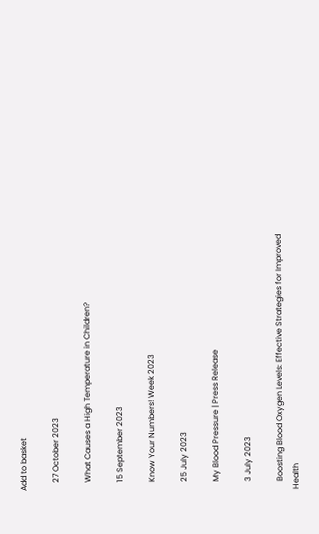Add to basket

    27 October 2023

    What Causes a High Temperature in Children?

    15 September 2023

    Know Your Numbers! Week 2023

    25 July 2023

    My Blood Pressure | Press Release

    3 July 2023

    Boosting Blood Oxygen Levels: Effective Strategies for Improved Health